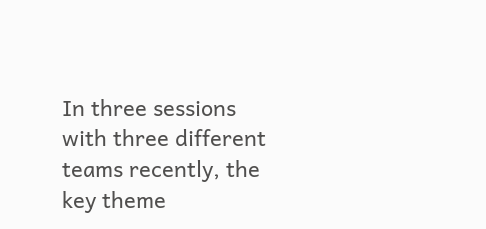In three sessions with three different teams recently, the key theme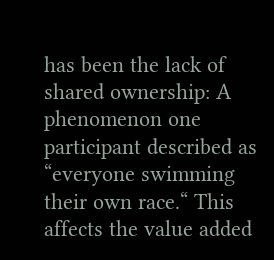has been the lack of shared ownership: A phenomenon one participant described as “everyone swimming their own race.“ This affects the value added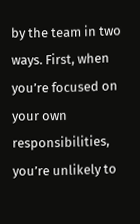by the team in two ways. First, when you’re focused on your own responsibilities, you’re unlikely to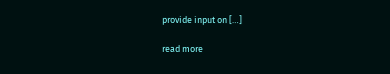provide input on […]

read more